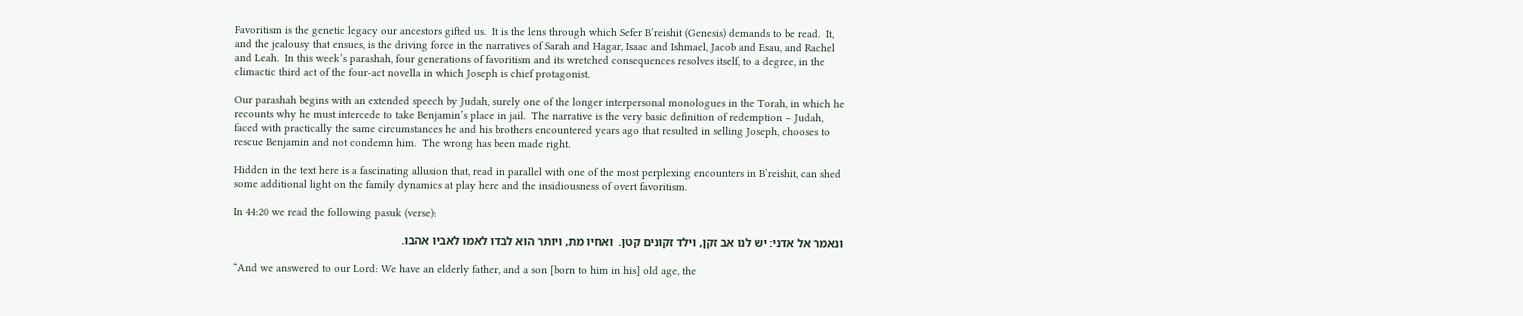Favoritism is the genetic legacy our ancestors gifted us.  It is the lens through which Sefer B’reishit (Genesis) demands to be read.  It, and the jealousy that ensues, is the driving force in the narratives of Sarah and Hagar, Isaac and Ishmael, Jacob and Esau, and Rachel and Leah.  In this week’s parashah, four generations of favoritism and its wretched consequences resolves itself, to a degree, in the climactic third act of the four-act novella in which Joseph is chief protagonist.

Our parashah begins with an extended speech by Judah, surely one of the longer interpersonal monologues in the Torah, in which he recounts why he must intercede to take Benjamin’s place in jail.  The narrative is the very basic definition of redemption – Judah, faced with practically the same circumstances he and his brothers encountered years ago that resulted in selling Joseph, chooses to rescue Benjamin and not condemn him.  The wrong has been made right.

Hidden in the text here is a fascinating allusion that, read in parallel with one of the most perplexing encounters in B’reishit, can shed some additional light on the family dynamics at play here and the insidiousness of overt favoritism.

In 44:20 we read the following pasuk (verse):

ונאמר אל אדני: יש לנו אב זקן, וילד זקונים קטן.  ואחיו מת, ויותר הוא לבדו לאמו לאביו אהבו.

“And we answered to our Lord: We have an elderly father, and a son [born to him in his] old age, the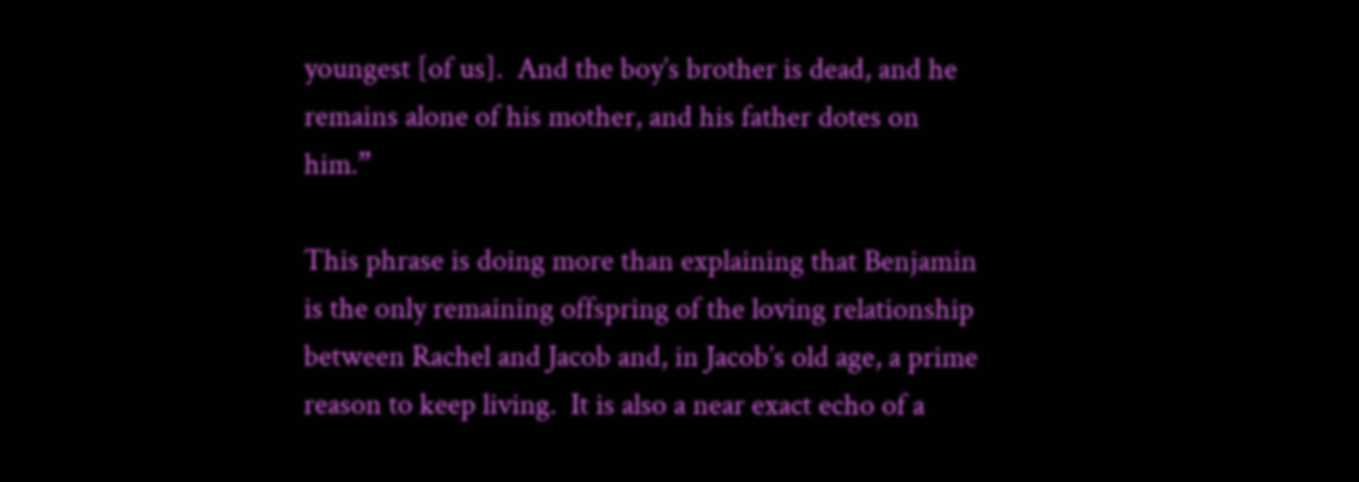youngest [of us].  And the boy’s brother is dead, and he remains alone of his mother, and his father dotes on him.”

This phrase is doing more than explaining that Benjamin is the only remaining offspring of the loving relationship between Rachel and Jacob and, in Jacob’s old age, a prime reason to keep living.  It is also a near exact echo of a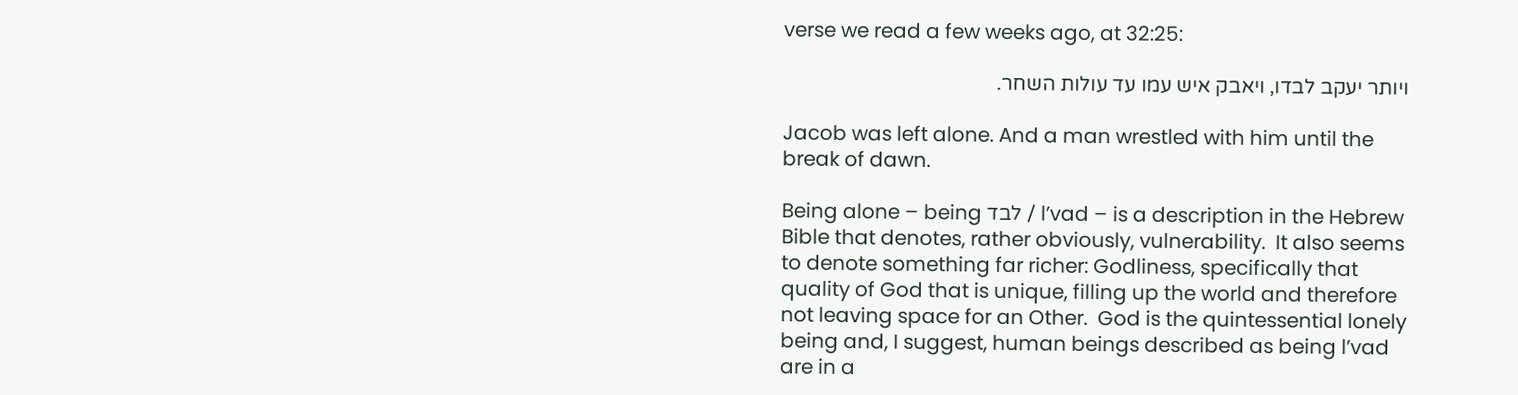verse we read a few weeks ago, at 32:25:

ויותר יעקב לבדו, ויאבק איש עמו עד עולות השחר.

Jacob was left alone. And a man wrestled with him until the break of dawn.

Being alone – being לבד / l’vad – is a description in the Hebrew Bible that denotes, rather obviously, vulnerability.  It also seems to denote something far richer: Godliness, specifically that quality of God that is unique, filling up the world and therefore not leaving space for an Other.  God is the quintessential lonely being and, I suggest, human beings described as being l’vad are in a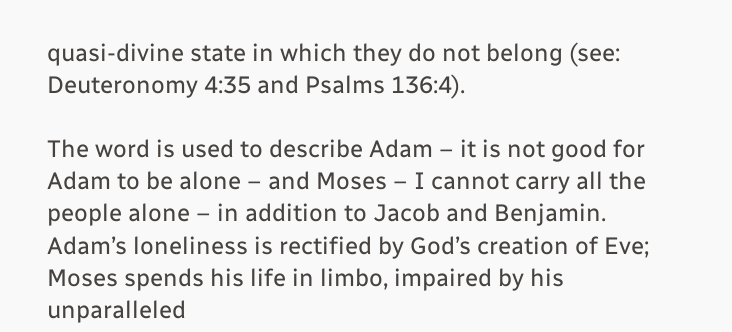quasi-divine state in which they do not belong (see: Deuteronomy 4:35 and Psalms 136:4).

The word is used to describe Adam – it is not good for Adam to be alone – and Moses – I cannot carry all the people alone – in addition to Jacob and Benjamin.  Adam’s loneliness is rectified by God’s creation of Eve; Moses spends his life in limbo, impaired by his unparalleled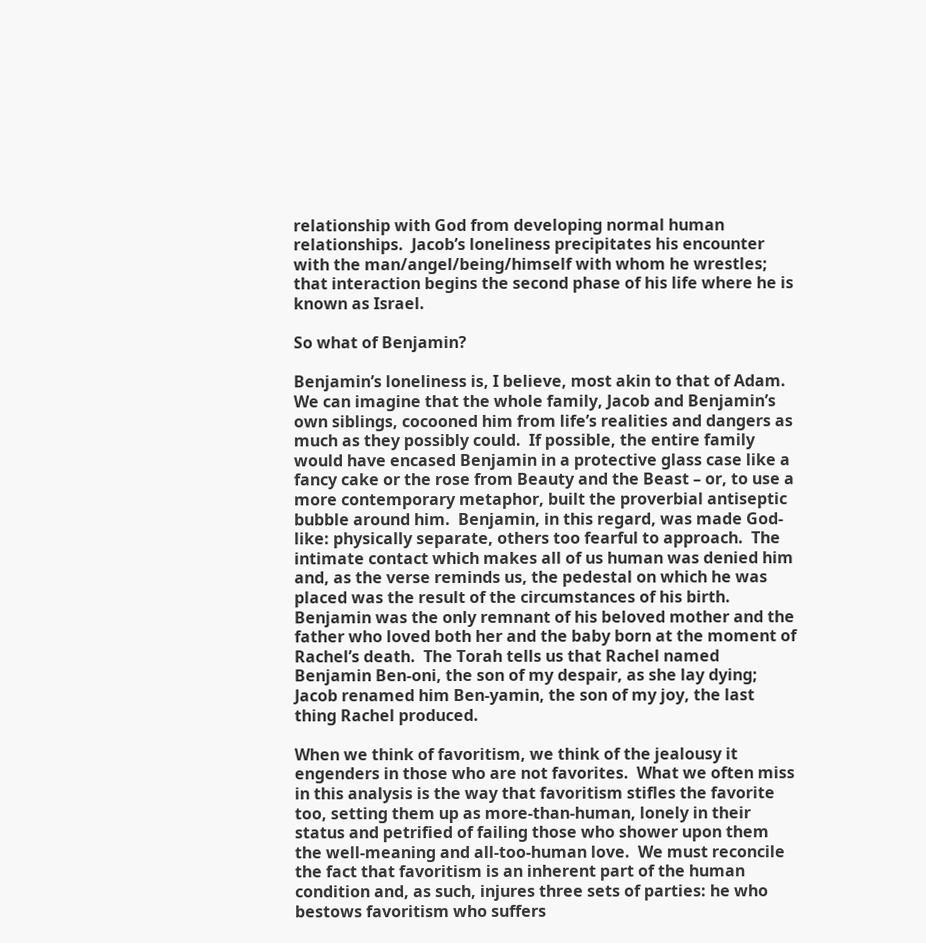relationship with God from developing normal human relationships.  Jacob’s loneliness precipitates his encounter with the man/angel/being/himself with whom he wrestles; that interaction begins the second phase of his life where he is known as Israel.

So what of Benjamin?

Benjamin’s loneliness is, I believe, most akin to that of Adam.  We can imagine that the whole family, Jacob and Benjamin’s own siblings, cocooned him from life’s realities and dangers as much as they possibly could.  If possible, the entire family would have encased Benjamin in a protective glass case like a fancy cake or the rose from Beauty and the Beast – or, to use a more contemporary metaphor, built the proverbial antiseptic bubble around him.  Benjamin, in this regard, was made God-like: physically separate, others too fearful to approach.  The intimate contact which makes all of us human was denied him and, as the verse reminds us, the pedestal on which he was placed was the result of the circumstances of his birth. Benjamin was the only remnant of his beloved mother and the father who loved both her and the baby born at the moment of Rachel’s death.  The Torah tells us that Rachel named Benjamin Ben-oni, the son of my despair, as she lay dying; Jacob renamed him Ben-yamin, the son of my joy, the last thing Rachel produced.

When we think of favoritism, we think of the jealousy it engenders in those who are not favorites.  What we often miss in this analysis is the way that favoritism stifles the favorite too, setting them up as more-than-human, lonely in their status and petrified of failing those who shower upon them the well-meaning and all-too-human love.  We must reconcile the fact that favoritism is an inherent part of the human condition and, as such, injures three sets of parties: he who bestows favoritism who suffers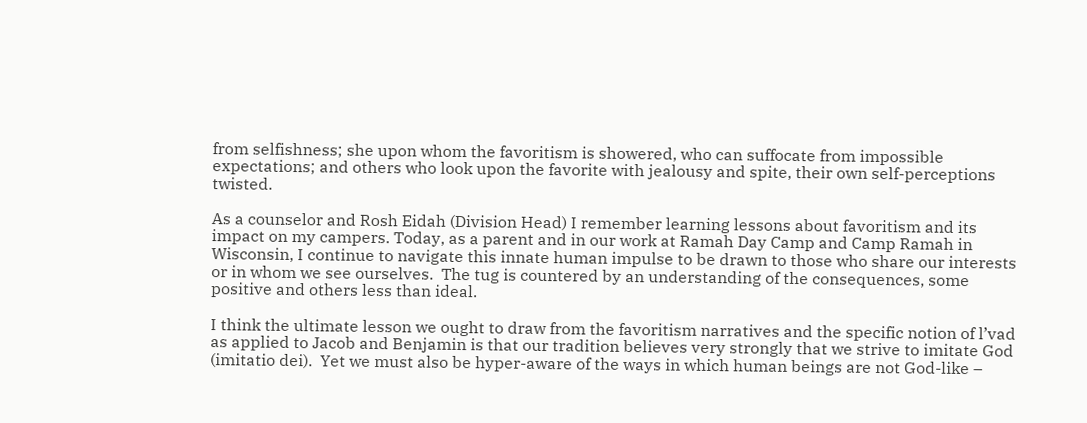from selfishness; she upon whom the favoritism is showered, who can suffocate from impossible expectations; and others who look upon the favorite with jealousy and spite, their own self-perceptions twisted.

As a counselor and Rosh Eidah (Division Head) I remember learning lessons about favoritism and its impact on my campers. Today, as a parent and in our work at Ramah Day Camp and Camp Ramah in Wisconsin, I continue to navigate this innate human impulse to be drawn to those who share our interests or in whom we see ourselves.  The tug is countered by an understanding of the consequences, some positive and others less than ideal.

I think the ultimate lesson we ought to draw from the favoritism narratives and the specific notion of l’vad as applied to Jacob and Benjamin is that our tradition believes very strongly that we strive to imitate God (imitatio dei).  Yet we must also be hyper-aware of the ways in which human beings are not God-like –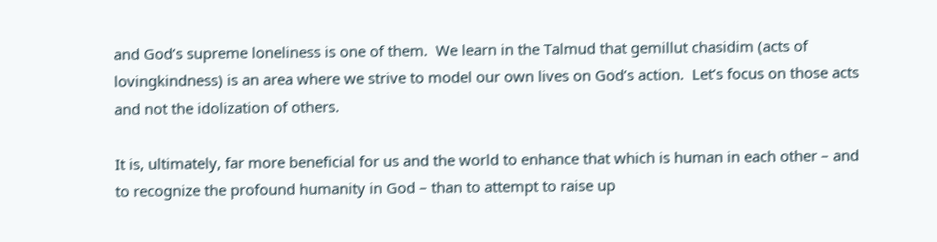and God’s supreme loneliness is one of them.  We learn in the Talmud that gemillut chasidim (acts of lovingkindness) is an area where we strive to model our own lives on God’s action.  Let’s focus on those acts and not the idolization of others.

It is, ultimately, far more beneficial for us and the world to enhance that which is human in each other – and to recognize the profound humanity in God – than to attempt to raise up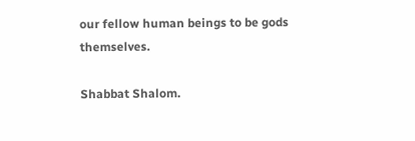our fellow human beings to be gods themselves.

Shabbat Shalom.